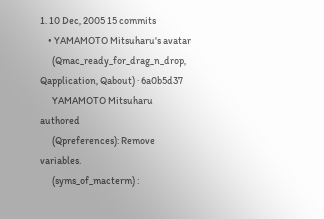1. 10 Dec, 2005 15 commits
    • YAMAMOTO Mitsuharu's avatar
      (Qmac_ready_for_drag_n_drop, Qapplication, Qabout) · 6a0b5d37
      YAMAMOTO Mitsuharu authored
      (Qpreferences): Remove variables.
      (syms_of_macterm) :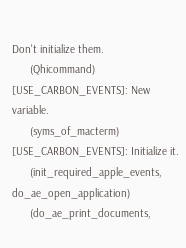Don't initialize them.
      (Qhicommand) [USE_CARBON_EVENTS]: New variable.
      (syms_of_macterm) [USE_CARBON_EVENTS]: Initialize it.
      (init_required_apple_events, do_ae_open_application)
      (do_ae_print_documents,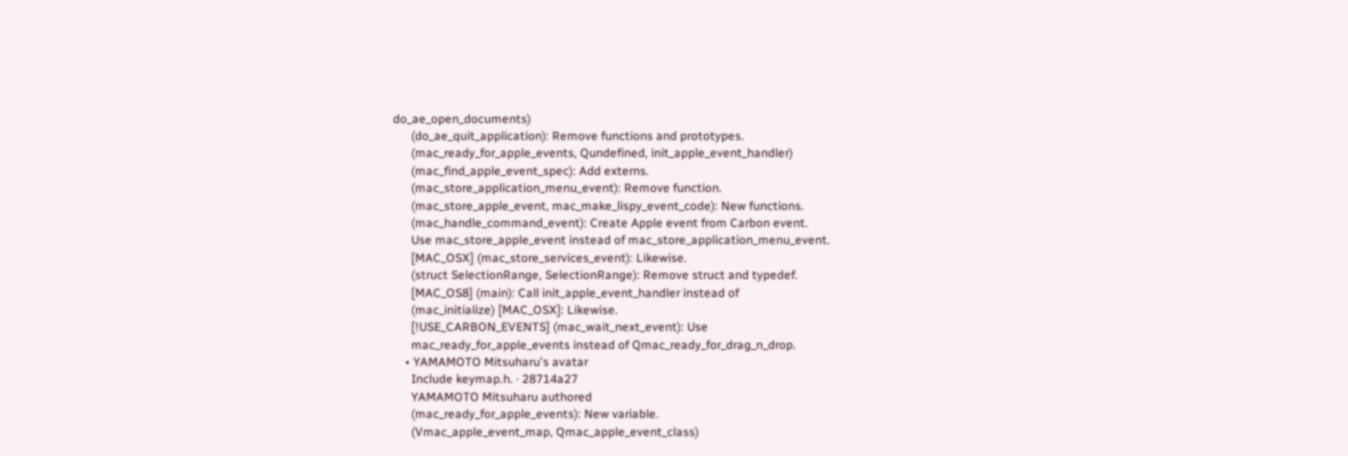do_ae_open_documents)
      (do_ae_quit_application): Remove functions and prototypes.
      (mac_ready_for_apple_events, Qundefined, init_apple_event_handler)
      (mac_find_apple_event_spec): Add externs.
      (mac_store_application_menu_event): Remove function.
      (mac_store_apple_event, mac_make_lispy_event_code): New functions.
      (mac_handle_command_event): Create Apple event from Carbon event.
      Use mac_store_apple_event instead of mac_store_application_menu_event.
      [MAC_OSX] (mac_store_services_event): Likewise.
      (struct SelectionRange, SelectionRange): Remove struct and typedef.
      [MAC_OS8] (main): Call init_apple_event_handler instead of
      (mac_initialize) [MAC_OSX]: Likewise.
      [!USE_CARBON_EVENTS] (mac_wait_next_event): Use
      mac_ready_for_apple_events instead of Qmac_ready_for_drag_n_drop.
    • YAMAMOTO Mitsuharu's avatar
      Include keymap.h. · 28714a27
      YAMAMOTO Mitsuharu authored
      (mac_ready_for_apple_events): New variable.
      (Vmac_apple_event_map, Qmac_apple_event_class)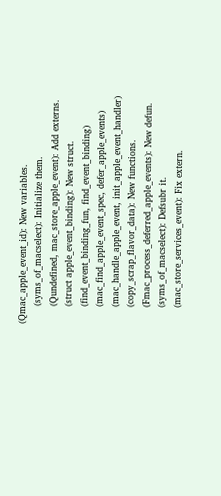(Qmac_apple_event_id): New variables.
      (syms_of_macselect): Initialize them.
      (Qundefined, mac_store_apple_event): Add externs.
      (struct apple_event_binding): New struct.
      (find_event_binding_fun, find_event_binding)
      (mac_find_apple_event_spec, defer_apple_events)
      (mac_handle_apple_event, init_apple_event_handler)
      (copy_scrap_flavor_data): New functions.
      (Fmac_process_deferred_apple_events): New defun.
      (syms_of_macselect): Defsubr it.
      (mac_store_services_event): Fix extern.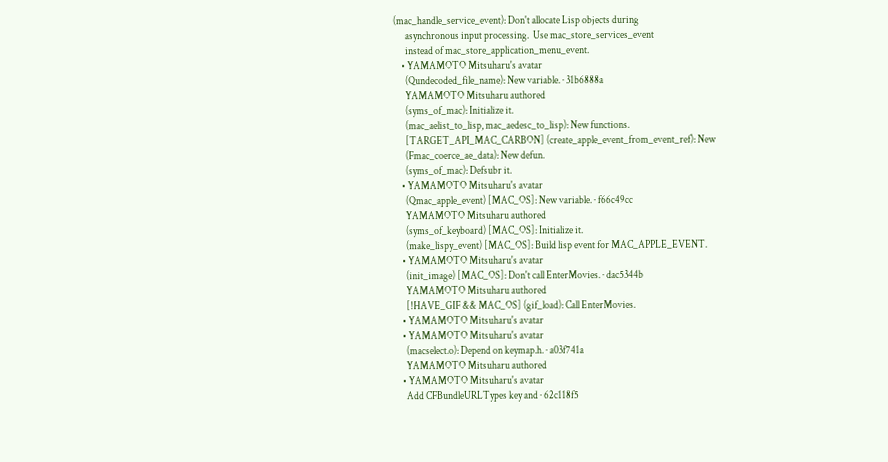(mac_handle_service_event): Don't allocate Lisp objects during
      asynchronous input processing.  Use mac_store_services_event
      instead of mac_store_application_menu_event.
    • YAMAMOTO Mitsuharu's avatar
      (Qundecoded_file_name): New variable. · 31b6888a
      YAMAMOTO Mitsuharu authored
      (syms_of_mac): Initialize it.
      (mac_aelist_to_lisp, mac_aedesc_to_lisp): New functions.
      [TARGET_API_MAC_CARBON] (create_apple_event_from_event_ref): New
      (Fmac_coerce_ae_data): New defun.
      (syms_of_mac): Defsubr it.
    • YAMAMOTO Mitsuharu's avatar
      (Qmac_apple_event) [MAC_OS]: New variable. · f66c49cc
      YAMAMOTO Mitsuharu authored
      (syms_of_keyboard) [MAC_OS]: Initialize it.
      (make_lispy_event) [MAC_OS]: Build lisp event for MAC_APPLE_EVENT.
    • YAMAMOTO Mitsuharu's avatar
      (init_image) [MAC_OS]: Don't call EnterMovies. · dac5344b
      YAMAMOTO Mitsuharu authored
      [!HAVE_GIF && MAC_OS] (gif_load): Call EnterMovies.
    • YAMAMOTO Mitsuharu's avatar
    • YAMAMOTO Mitsuharu's avatar
      (macselect.o): Depend on keymap.h. · a03f741a
      YAMAMOTO Mitsuharu authored
    • YAMAMOTO Mitsuharu's avatar
      Add CFBundleURLTypes key and · 62c118f5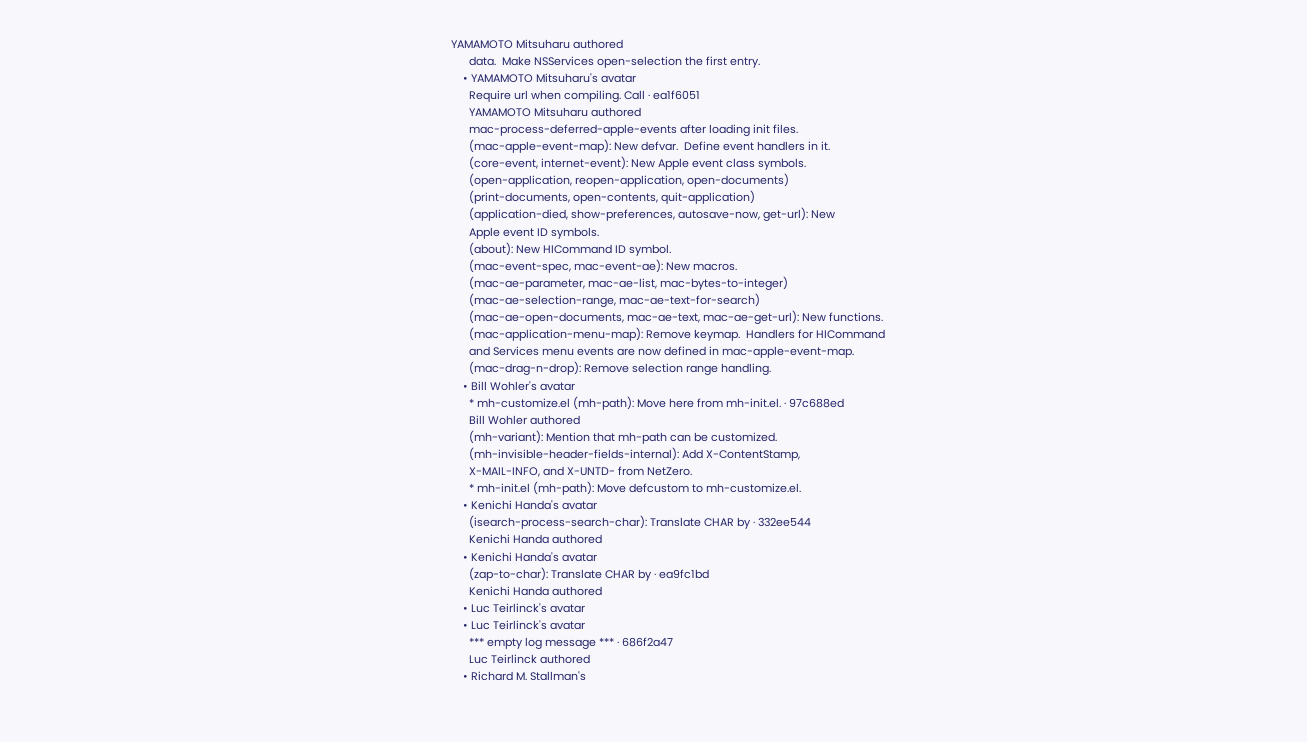YAMAMOTO Mitsuharu authored
      data.  Make NSServices open-selection the first entry.
    • YAMAMOTO Mitsuharu's avatar
      Require url when compiling. Call · ea1f6051
      YAMAMOTO Mitsuharu authored
      mac-process-deferred-apple-events after loading init files.
      (mac-apple-event-map): New defvar.  Define event handlers in it.
      (core-event, internet-event): New Apple event class symbols.
      (open-application, reopen-application, open-documents)
      (print-documents, open-contents, quit-application)
      (application-died, show-preferences, autosave-now, get-url): New
      Apple event ID symbols.
      (about): New HICommand ID symbol.
      (mac-event-spec, mac-event-ae): New macros.
      (mac-ae-parameter, mac-ae-list, mac-bytes-to-integer)
      (mac-ae-selection-range, mac-ae-text-for-search)
      (mac-ae-open-documents, mac-ae-text, mac-ae-get-url): New functions.
      (mac-application-menu-map): Remove keymap.  Handlers for HICommand
      and Services menu events are now defined in mac-apple-event-map.
      (mac-drag-n-drop): Remove selection range handling.
    • Bill Wohler's avatar
      * mh-customize.el (mh-path): Move here from mh-init.el. · 97c688ed
      Bill Wohler authored
      (mh-variant): Mention that mh-path can be customized.
      (mh-invisible-header-fields-internal): Add X-ContentStamp,
      X-MAIL-INFO, and X-UNTD- from NetZero.
      * mh-init.el (mh-path): Move defcustom to mh-customize.el.
    • Kenichi Handa's avatar
      (isearch-process-search-char): Translate CHAR by · 332ee544
      Kenichi Handa authored
    • Kenichi Handa's avatar
      (zap-to-char): Translate CHAR by · ea9fc1bd
      Kenichi Handa authored
    • Luc Teirlinck's avatar
    • Luc Teirlinck's avatar
      *** empty log message *** · 686f2a47
      Luc Teirlinck authored
    • Richard M. Stallman's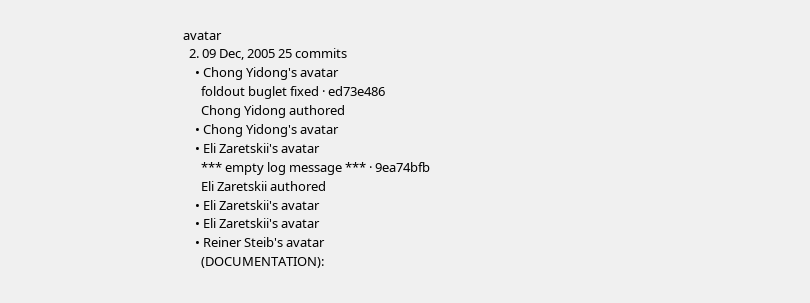avatar
  2. 09 Dec, 2005 25 commits
    • Chong Yidong's avatar
      foldout buglet fixed · ed73e486
      Chong Yidong authored
    • Chong Yidong's avatar
    • Eli Zaretskii's avatar
      *** empty log message *** · 9ea74bfb
      Eli Zaretskii authored
    • Eli Zaretskii's avatar
    • Eli Zaretskii's avatar
    • Reiner Steib's avatar
      (DOCUMENTATION):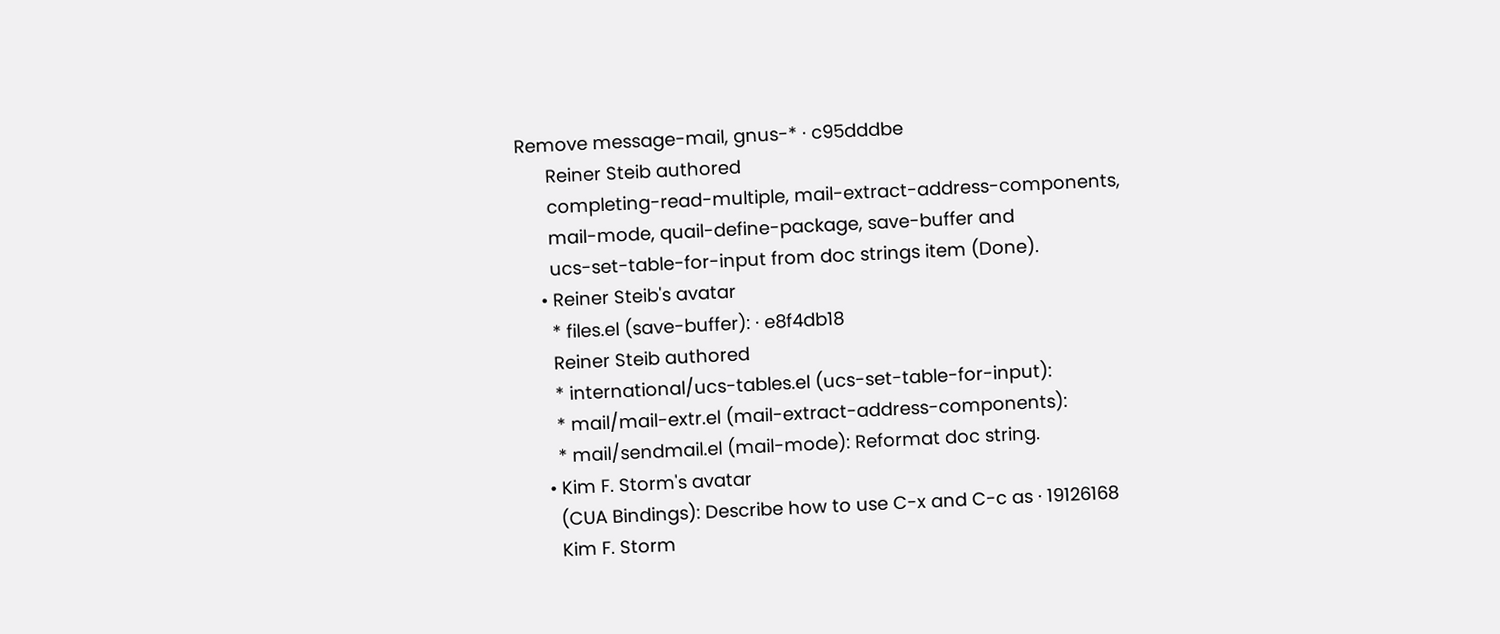Remove message-mail, gnus-* · c95dddbe
      Reiner Steib authored
      completing-read-multiple, mail-extract-address-components,
      mail-mode, quail-define-package, save-buffer and
      ucs-set-table-for-input from doc strings item (Done).
    • Reiner Steib's avatar
      * files.el (save-buffer): · e8f4db18
      Reiner Steib authored
      * international/ucs-tables.el (ucs-set-table-for-input):
      * mail/mail-extr.el (mail-extract-address-components):
      * mail/sendmail.el (mail-mode): Reformat doc string.
    • Kim F. Storm's avatar
      (CUA Bindings): Describe how to use C-x and C-c as · 19126168
      Kim F. Storm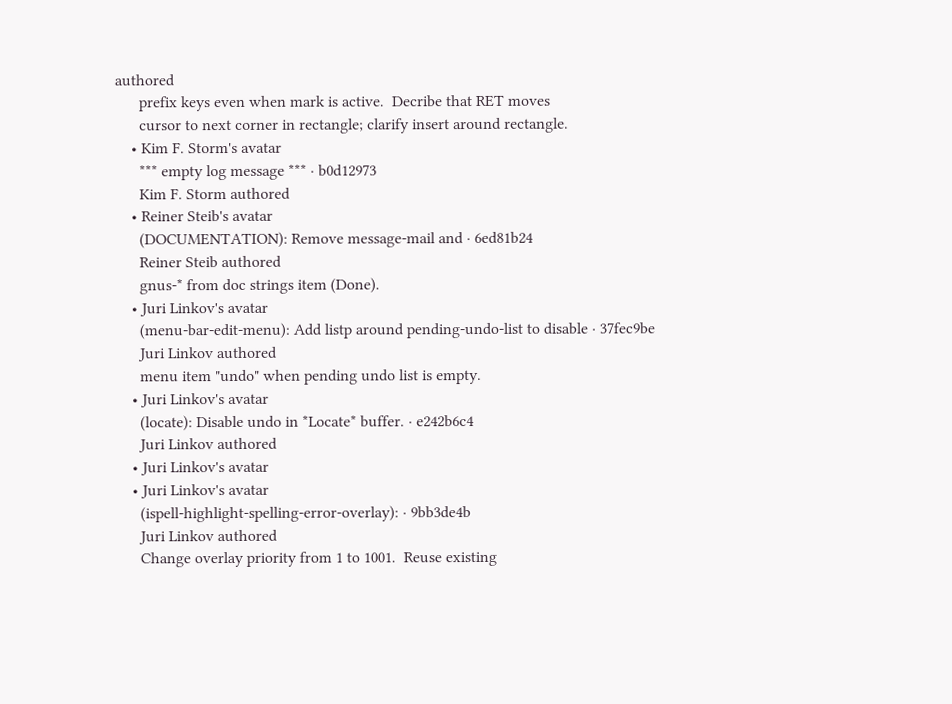authored
      prefix keys even when mark is active.  Decribe that RET moves
      cursor to next corner in rectangle; clarify insert around rectangle.
    • Kim F. Storm's avatar
      *** empty log message *** · b0d12973
      Kim F. Storm authored
    • Reiner Steib's avatar
      (DOCUMENTATION): Remove message-mail and · 6ed81b24
      Reiner Steib authored
      gnus-* from doc strings item (Done).
    • Juri Linkov's avatar
      (menu-bar-edit-menu): Add listp around pending-undo-list to disable · 37fec9be
      Juri Linkov authored
      menu item "undo" when pending undo list is empty.
    • Juri Linkov's avatar
      (locate): Disable undo in *Locate* buffer. · e242b6c4
      Juri Linkov authored
    • Juri Linkov's avatar
    • Juri Linkov's avatar
      (ispell-highlight-spelling-error-overlay): · 9bb3de4b
      Juri Linkov authored
      Change overlay priority from 1 to 1001.  Reuse existing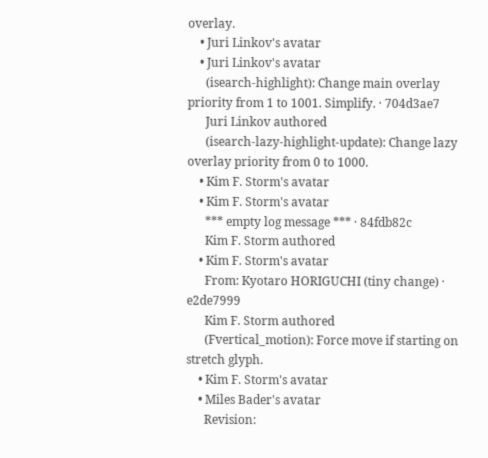overlay.
    • Juri Linkov's avatar
    • Juri Linkov's avatar
      (isearch-highlight): Change main overlay priority from 1 to 1001. Simplify. · 704d3ae7
      Juri Linkov authored
      (isearch-lazy-highlight-update): Change lazy overlay priority from 0 to 1000.
    • Kim F. Storm's avatar
    • Kim F. Storm's avatar
      *** empty log message *** · 84fdb82c
      Kim F. Storm authored
    • Kim F. Storm's avatar
      From: Kyotaro HORIGUCHI (tiny change) · e2de7999
      Kim F. Storm authored
      (Fvertical_motion): Force move if starting on stretch glyph.
    • Kim F. Storm's avatar
    • Miles Bader's avatar
      Revision: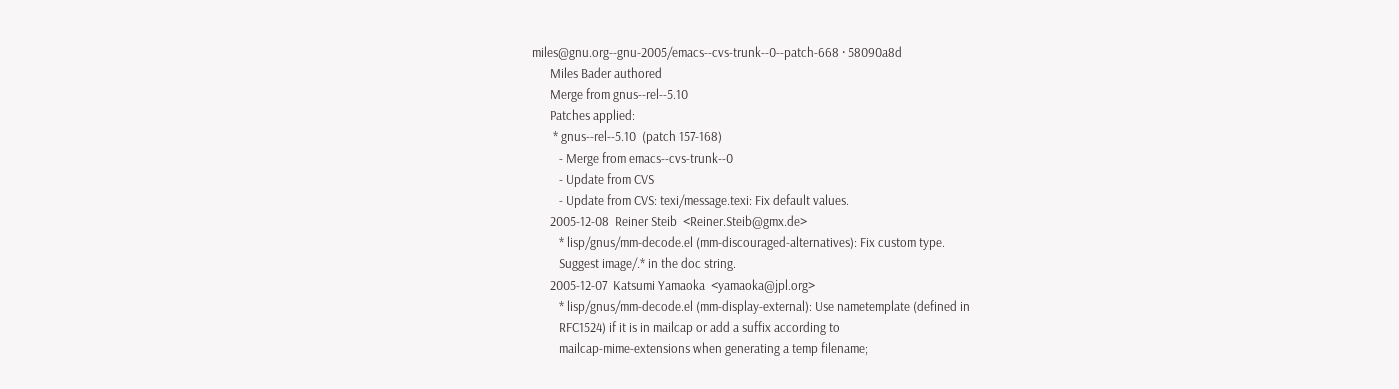miles@gnu.org--gnu-2005/emacs--cvs-trunk--0--patch-668 · 58090a8d
      Miles Bader authored
      Merge from gnus--rel--5.10
      Patches applied:
       * gnus--rel--5.10  (patch 157-168)
         - Merge from emacs--cvs-trunk--0
         - Update from CVS
         - Update from CVS: texi/message.texi: Fix default values.
      2005-12-08  Reiner Steib  <Reiner.Steib@gmx.de>
         * lisp/gnus/mm-decode.el (mm-discouraged-alternatives): Fix custom type.
         Suggest image/.* in the doc string.
      2005-12-07  Katsumi Yamaoka  <yamaoka@jpl.org>
         * lisp/gnus/mm-decode.el (mm-display-external): Use nametemplate (defined in
         RFC1524) if it is in mailcap or add a suffix according to
         mailcap-mime-extensions when generating a temp filename;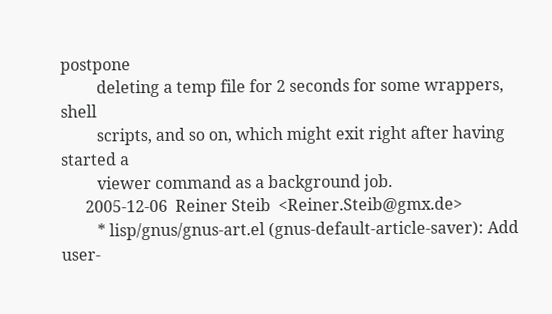postpone
         deleting a temp file for 2 seconds for some wrappers, shell
         scripts, and so on, which might exit right after having started a
         viewer command as a background job.
      2005-12-06  Reiner Steib  <Reiner.Steib@gmx.de>
         * lisp/gnus/gnus-art.el (gnus-default-article-saver): Add user-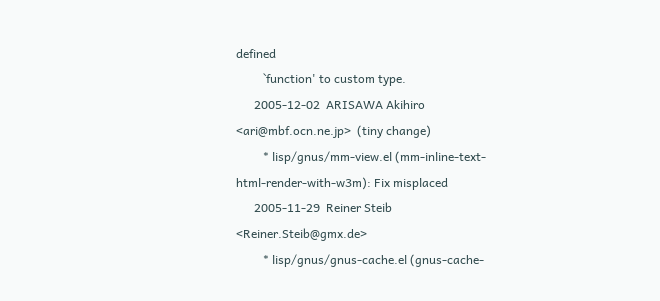defined
         `function' to custom type.
      2005-12-02  ARISAWA Akihiro  <ari@mbf.ocn.ne.jp>  (tiny change)
         * lisp/gnus/mm-view.el (mm-inline-text-html-render-with-w3m): Fix misplaced
      2005-11-29  Reiner Steib  <Reiner.Steib@gmx.de>
         * lisp/gnus/gnus-cache.el (gnus-cache-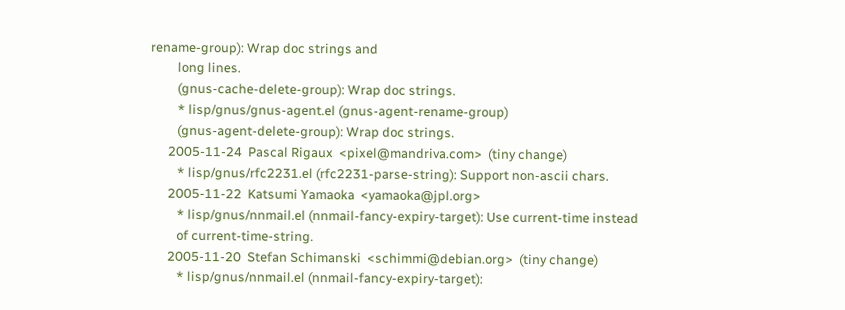rename-group): Wrap doc strings and
         long lines.
         (gnus-cache-delete-group): Wrap doc strings.
         * lisp/gnus/gnus-agent.el (gnus-agent-rename-group)
         (gnus-agent-delete-group): Wrap doc strings.
      2005-11-24  Pascal Rigaux  <pixel@mandriva.com>  (tiny change)
         * lisp/gnus/rfc2231.el (rfc2231-parse-string): Support non-ascii chars.
      2005-11-22  Katsumi Yamaoka  <yamaoka@jpl.org>
         * lisp/gnus/nnmail.el (nnmail-fancy-expiry-target): Use current-time instead
         of current-time-string.
      2005-11-20  Stefan Schimanski  <schimmi@debian.org>  (tiny change)
         * lisp/gnus/nnmail.el (nnmail-fancy-expiry-target):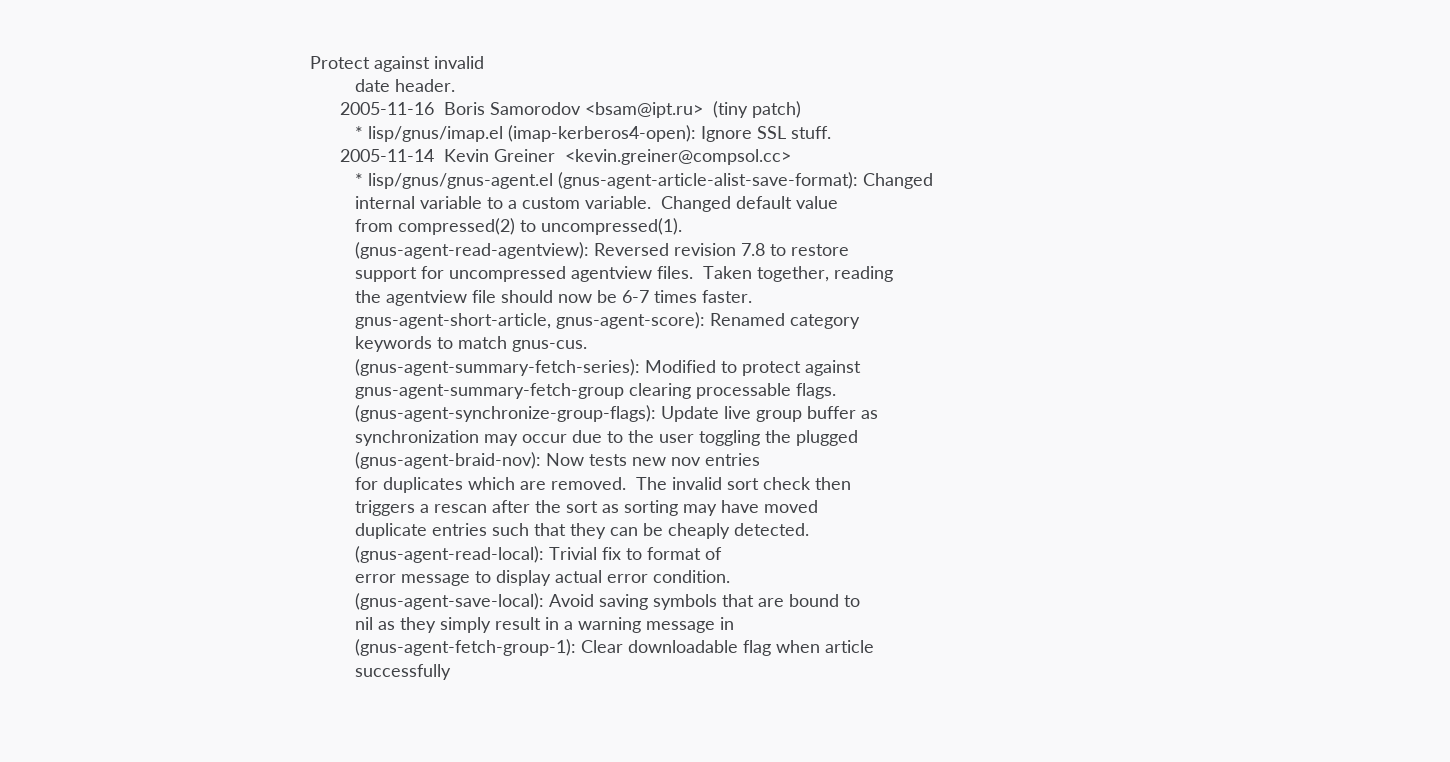Protect against invalid
         date header.
      2005-11-16  Boris Samorodov <bsam@ipt.ru>  (tiny patch)
         * lisp/gnus/imap.el (imap-kerberos4-open): Ignore SSL stuff.
      2005-11-14  Kevin Greiner  <kevin.greiner@compsol.cc>
         * lisp/gnus/gnus-agent.el (gnus-agent-article-alist-save-format): Changed
         internal variable to a custom variable.  Changed default value
         from compressed(2) to uncompressed(1).
         (gnus-agent-read-agentview): Reversed revision 7.8 to restore
         support for uncompressed agentview files.  Taken together, reading
         the agentview file should now be 6-7 times faster.
         gnus-agent-short-article, gnus-agent-score): Renamed category
         keywords to match gnus-cus.
         (gnus-agent-summary-fetch-series): Modified to protect against
         gnus-agent-summary-fetch-group clearing processable flags.
         (gnus-agent-synchronize-group-flags): Update live group buffer as
         synchronization may occur due to the user toggling the plugged
         (gnus-agent-braid-nov): Now tests new nov entries
         for duplicates which are removed.  The invalid sort check then
         triggers a rescan after the sort as sorting may have moved
         duplicate entries such that they can be cheaply detected.
         (gnus-agent-read-local): Trivial fix to format of
         error message to display actual error condition.
         (gnus-agent-save-local): Avoid saving symbols that are bound to
         nil as they simply result in a warning message in
         (gnus-agent-fetch-group-1): Clear downloadable flag when article
         successfully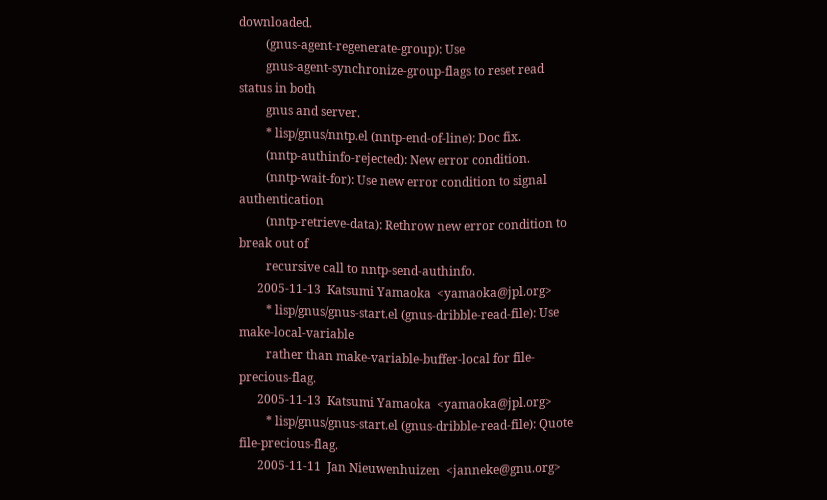downloaded.
         (gnus-agent-regenerate-group): Use
         gnus-agent-synchronize-group-flags to reset read status in both
         gnus and server.
         * lisp/gnus/nntp.el (nntp-end-of-line): Doc fix.
         (nntp-authinfo-rejected): New error condition.
         (nntp-wait-for): Use new error condition to signal authentication
         (nntp-retrieve-data): Rethrow new error condition to break out of
         recursive call to nntp-send-authinfo.
      2005-11-13  Katsumi Yamaoka  <yamaoka@jpl.org>
         * lisp/gnus/gnus-start.el (gnus-dribble-read-file): Use make-local-variable
         rather than make-variable-buffer-local for file-precious-flag.
      2005-11-13  Katsumi Yamaoka  <yamaoka@jpl.org>
         * lisp/gnus/gnus-start.el (gnus-dribble-read-file): Quote file-precious-flag.
      2005-11-11  Jan Nieuwenhuizen  <janneke@gnu.org>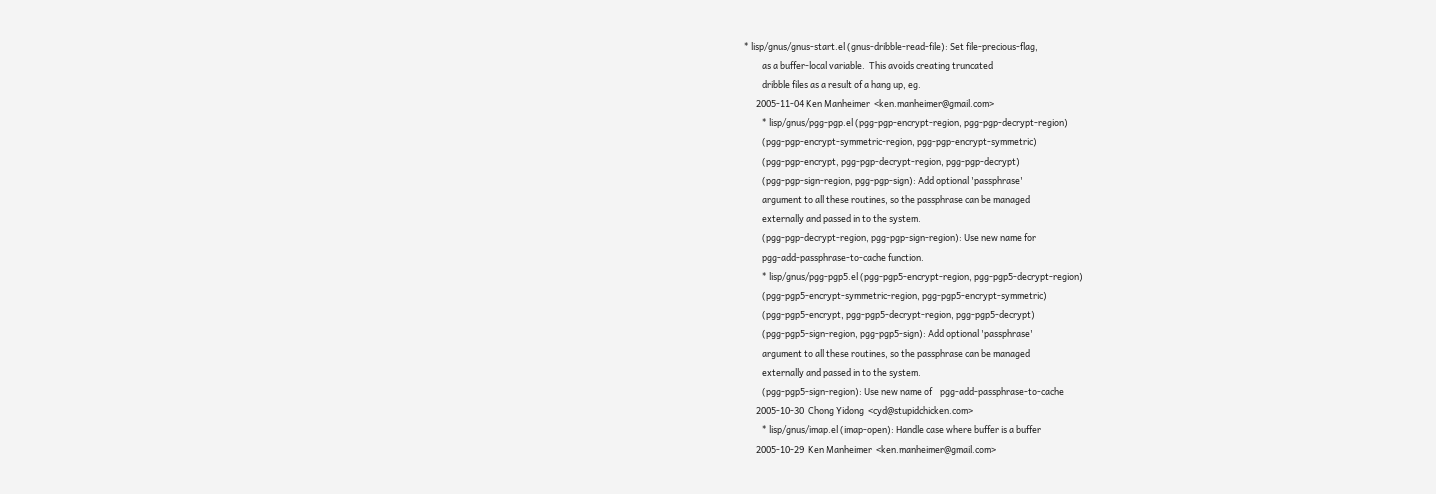* lisp/gnus/gnus-start.el (gnus-dribble-read-file): Set file-precious-flag,
         as a buffer-local variable.  This avoids creating truncated
         dribble files as a result of a hang up, eg.
      2005-11-04 Ken Manheimer  <ken.manheimer@gmail.com>
         * lisp/gnus/pgg-pgp.el (pgg-pgp-encrypt-region, pgg-pgp-decrypt-region)
         (pgg-pgp-encrypt-symmetric-region, pgg-pgp-encrypt-symmetric)
         (pgg-pgp-encrypt, pgg-pgp-decrypt-region, pgg-pgp-decrypt)
         (pgg-pgp-sign-region, pgg-pgp-sign): Add optional 'passphrase'
         argument to all these routines, so the passphrase can be managed
         externally and passed in to the system.
         (pgg-pgp-decrypt-region, pgg-pgp-sign-region): Use new name for
         pgg-add-passphrase-to-cache function.
         * lisp/gnus/pgg-pgp5.el (pgg-pgp5-encrypt-region, pgg-pgp5-decrypt-region)
         (pgg-pgp5-encrypt-symmetric-region, pgg-pgp5-encrypt-symmetric)
         (pgg-pgp5-encrypt, pgg-pgp5-decrypt-region, pgg-pgp5-decrypt)
         (pgg-pgp5-sign-region, pgg-pgp5-sign): Add optional 'passphrase'
         argument to all these routines, so the passphrase can be managed
         externally and passed in to the system.
         (pgg-pgp5-sign-region): Use new name of    pgg-add-passphrase-to-cache
      2005-10-30  Chong Yidong  <cyd@stupidchicken.com>
         * lisp/gnus/imap.el (imap-open): Handle case where buffer is a buffer
      2005-10-29  Ken Manheimer  <ken.manheimer@gmail.com>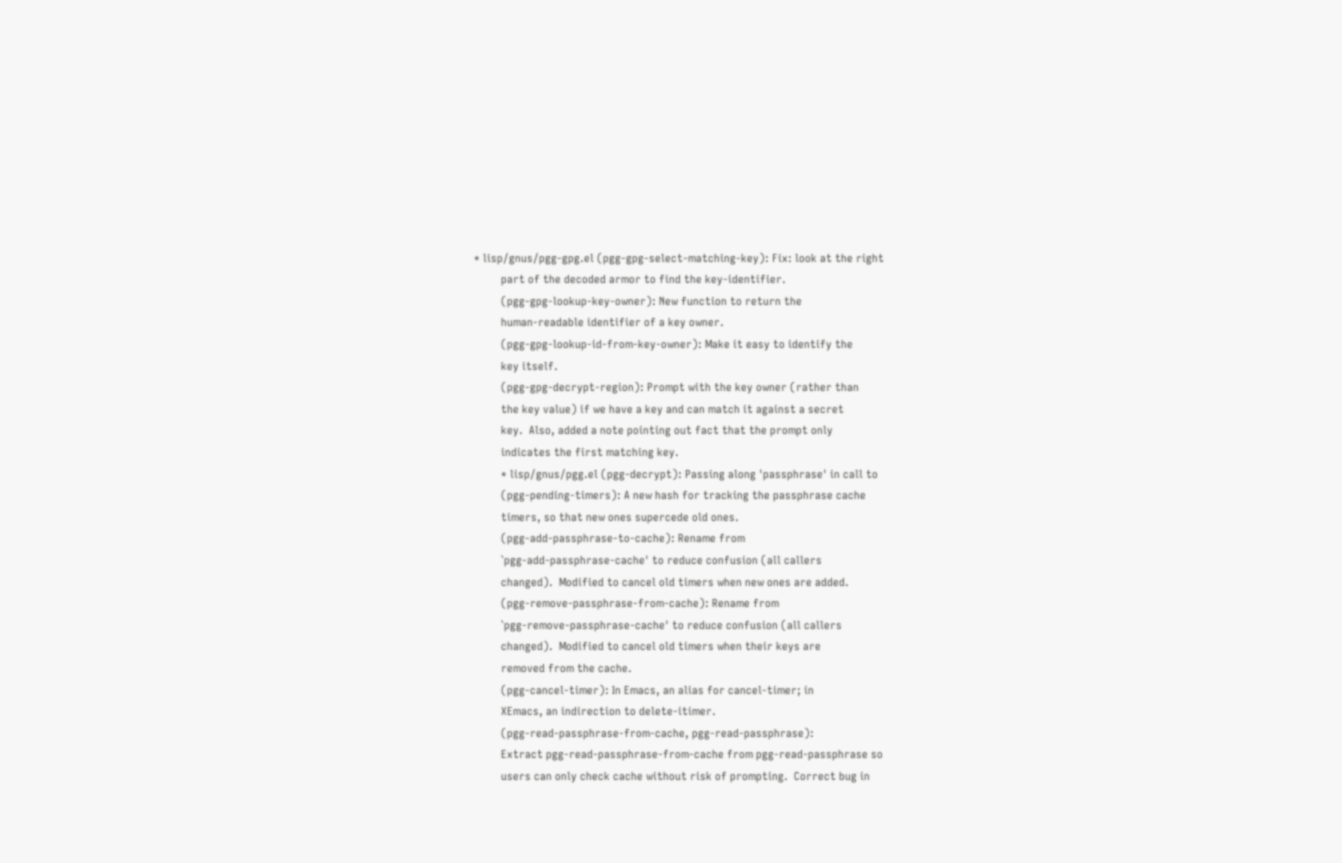* lisp/gnus/pgg-gpg.el (pgg-gpg-select-matching-key): Fix: look at the right
         part of the decoded armor to find the key-identifier.
         (pgg-gpg-lookup-key-owner): New function to return the
         human-readable identifier of a key owner.
         (pgg-gpg-lookup-id-from-key-owner): Make it easy to identify the
         key itself.
         (pgg-gpg-decrypt-region): Prompt with the key owner (rather than
         the key value) if we have a key and can match it against a secret
         key.  Also, added a note pointing out fact that the prompt only
         indicates the first matching key.
         * lisp/gnus/pgg.el (pgg-decrypt): Passing along 'passphrase' in call to
         (pgg-pending-timers): A new hash for tracking the passphrase cache
         timers, so that new ones supercede old ones.
         (pgg-add-passphrase-to-cache): Rename from
         `pgg-add-passphrase-cache' to reduce confusion (all callers
         changed).  Modified to cancel old timers when new ones are added.
         (pgg-remove-passphrase-from-cache): Rename from
         `pgg-remove-passphrase-cache' to reduce confusion (all callers
         changed).  Modified to cancel old timers when their keys are
         removed from the cache.
         (pgg-cancel-timer): In Emacs, an alias for cancel-timer; in
         XEmacs, an indirection to delete-itimer.
         (pgg-read-passphrase-from-cache, pgg-read-passphrase):
         Extract pgg-read-passphrase-from-cache from pgg-read-passphrase so
         users can only check cache without risk of prompting.  Correct bug in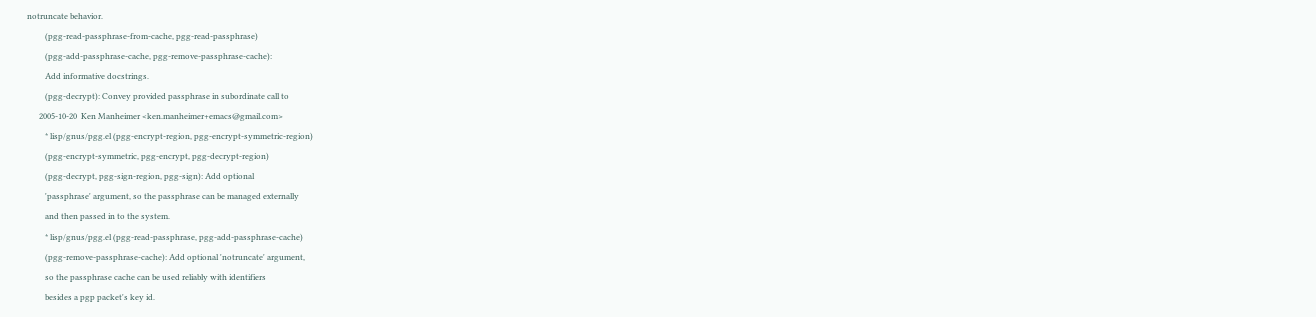notruncate behavior.
         (pgg-read-passphrase-from-cache, pgg-read-passphrase)
         (pgg-add-passphrase-cache, pgg-remove-passphrase-cache):
         Add informative docstrings.
         (pgg-decrypt): Convey provided passphrase in subordinate call to
      2005-10-20  Ken Manheimer <ken.manheimer+emacs@gmail.com>
         * lisp/gnus/pgg.el (pgg-encrypt-region, pgg-encrypt-symmetric-region)
         (pgg-encrypt-symmetric, pgg-encrypt, pgg-decrypt-region)
         (pgg-decrypt, pgg-sign-region, pgg-sign): Add optional
         'passphrase' argument, so the passphrase can be managed externally
         and then passed in to the system.
         * lisp/gnus/pgg.el (pgg-read-passphrase, pgg-add-passphrase-cache)
         (pgg-remove-passphrase-cache): Add optional 'notruncate' argument,
         so the passphrase cache can be used reliably with identifiers
         besides a pgp packet's key id.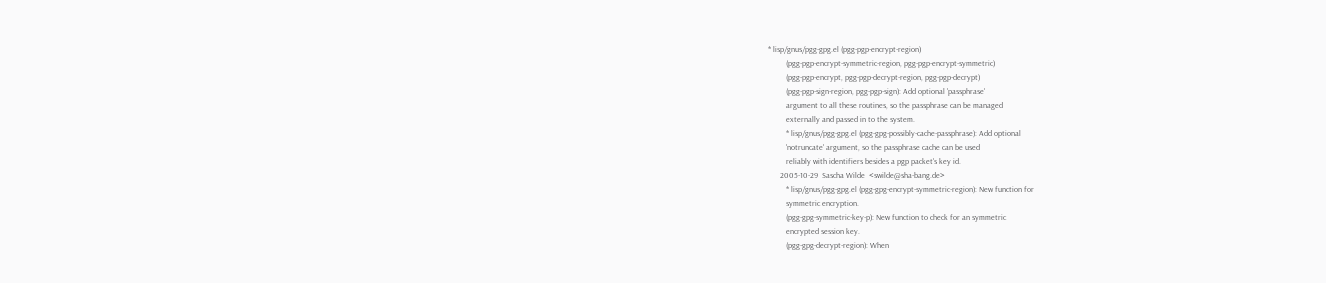* lisp/gnus/pgg-gpg.el (pgg-pgp-encrypt-region)
         (pgg-pgp-encrypt-symmetric-region, pgg-pgp-encrypt-symmetric)
         (pgg-pgp-encrypt, pgg-pgp-decrypt-region, pgg-pgp-decrypt)
         (pgg-pgp-sign-region, pgg-pgp-sign): Add optional 'passphrase'
         argument to all these routines, so the passphrase can be managed
         externally and passed in to the system.
         * lisp/gnus/pgg-gpg.el (pgg-gpg-possibly-cache-passphrase): Add optional
         'notruncate' argument, so the passphrase cache can be used
         reliably with identifiers besides a pgp packet's key id.
      2005-10-29  Sascha Wilde  <swilde@sha-bang.de>
         * lisp/gnus/pgg-gpg.el (pgg-gpg-encrypt-symmetric-region): New function for
         symmetric encryption.
         (pgg-gpg-symmetric-key-p): New function to check for an symmetric
         encrypted session key.
         (pgg-gpg-decrypt-region): When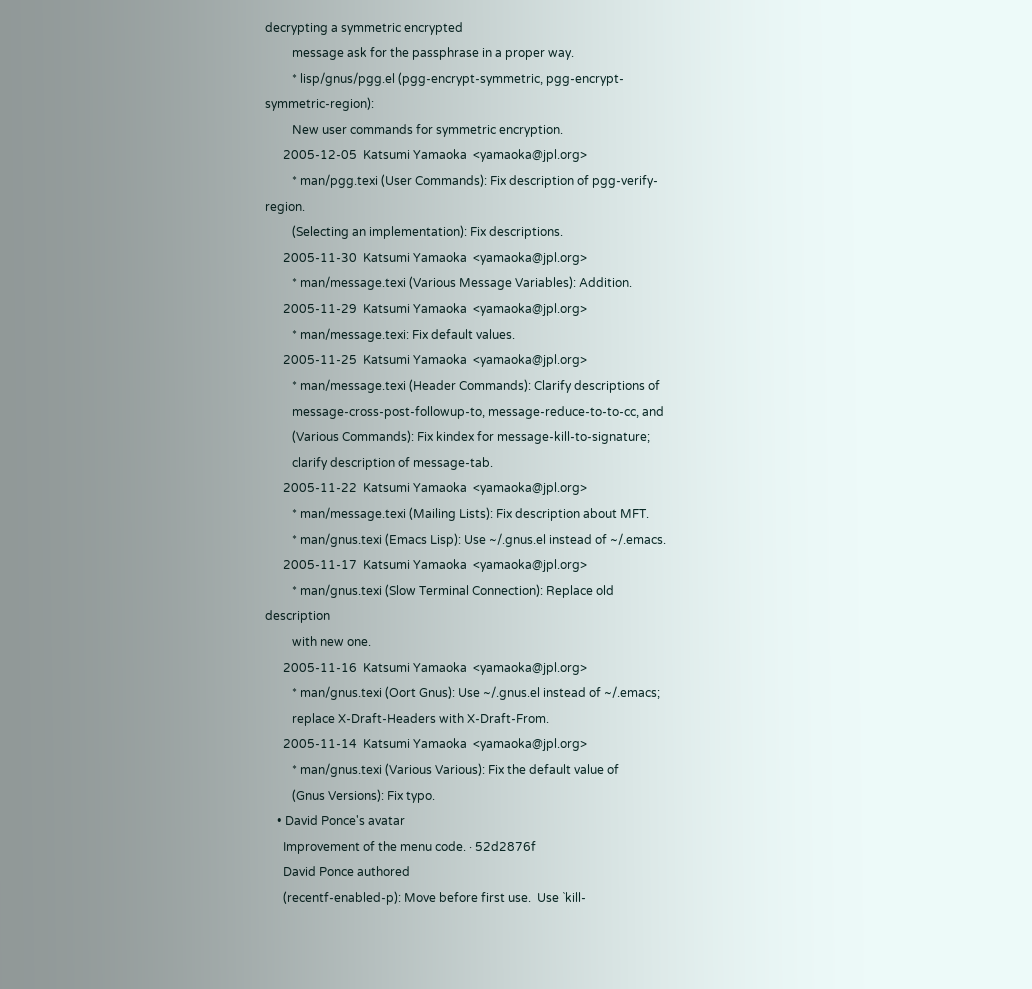decrypting a symmetric encrypted
         message ask for the passphrase in a proper way.
         * lisp/gnus/pgg.el (pgg-encrypt-symmetric, pgg-encrypt-symmetric-region):
         New user commands for symmetric encryption.
      2005-12-05  Katsumi Yamaoka  <yamaoka@jpl.org>
         * man/pgg.texi (User Commands): Fix description of pgg-verify-region.
         (Selecting an implementation): Fix descriptions.
      2005-11-30  Katsumi Yamaoka  <yamaoka@jpl.org>
         * man/message.texi (Various Message Variables): Addition.
      2005-11-29  Katsumi Yamaoka  <yamaoka@jpl.org>
         * man/message.texi: Fix default values.
      2005-11-25  Katsumi Yamaoka  <yamaoka@jpl.org>
         * man/message.texi (Header Commands): Clarify descriptions of
         message-cross-post-followup-to, message-reduce-to-to-cc, and
         (Various Commands): Fix kindex for message-kill-to-signature;
         clarify description of message-tab.
      2005-11-22  Katsumi Yamaoka  <yamaoka@jpl.org>
         * man/message.texi (Mailing Lists): Fix description about MFT.
         * man/gnus.texi (Emacs Lisp): Use ~/.gnus.el instead of ~/.emacs.
      2005-11-17  Katsumi Yamaoka  <yamaoka@jpl.org>
         * man/gnus.texi (Slow Terminal Connection): Replace old description
         with new one.
      2005-11-16  Katsumi Yamaoka  <yamaoka@jpl.org>
         * man/gnus.texi (Oort Gnus): Use ~/.gnus.el instead of ~/.emacs;
         replace X-Draft-Headers with X-Draft-From.
      2005-11-14  Katsumi Yamaoka  <yamaoka@jpl.org>
         * man/gnus.texi (Various Various): Fix the default value of
         (Gnus Versions): Fix typo.
    • David Ponce's avatar
      Improvement of the menu code. · 52d2876f
      David Ponce authored
      (recentf-enabled-p): Move before first use.  Use `kill-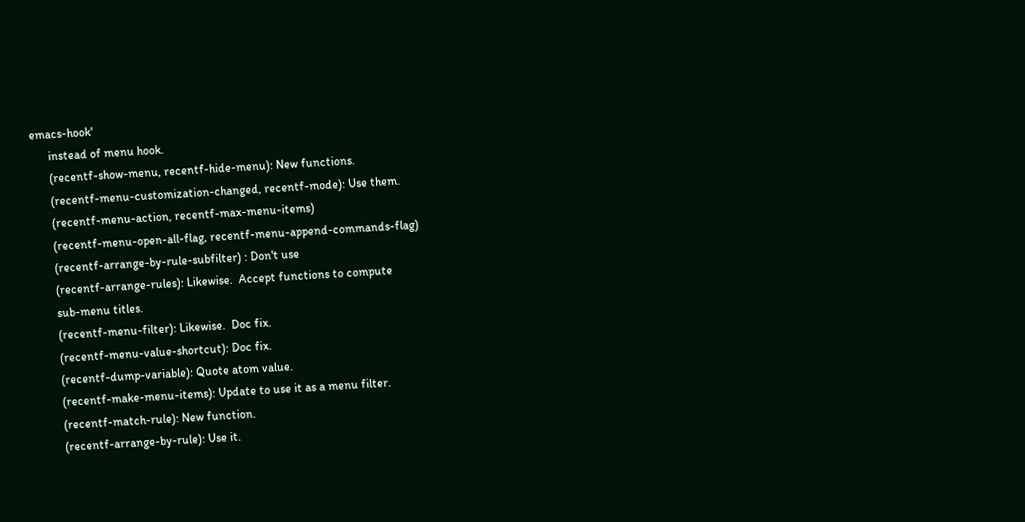emacs-hook'
      instead of menu hook.
      (recentf-show-menu, recentf-hide-menu): New functions.
      (recentf-menu-customization-changed, recentf-mode): Use them.
      (recentf-menu-action, recentf-max-menu-items)
      (recentf-menu-open-all-flag, recentf-menu-append-commands-flag)
      (recentf-arrange-by-rule-subfilter) : Don't use
      (recentf-arrange-rules): Likewise.  Accept functions to compute
      sub-menu titles.
      (recentf-menu-filter): Likewise.  Doc fix.
      (recentf-menu-value-shortcut): Doc fix.
      (recentf-dump-variable): Quote atom value.
      (recentf-make-menu-items): Update to use it as a menu filter.
      (recentf-match-rule): New function.
      (recentf-arrange-by-rule): Use it.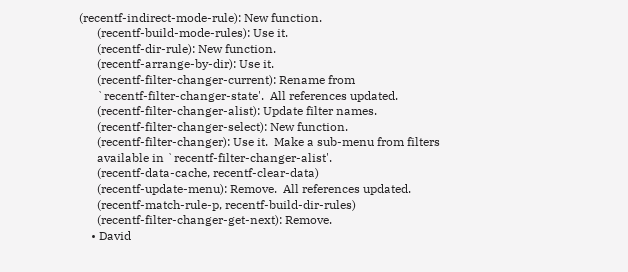(recentf-indirect-mode-rule): New function.
      (recentf-build-mode-rules): Use it.
      (recentf-dir-rule): New function.
      (recentf-arrange-by-dir): Use it.
      (recentf-filter-changer-current): Rename from
      `recentf-filter-changer-state'.  All references updated.
      (recentf-filter-changer-alist): Update filter names.
      (recentf-filter-changer-select): New function.
      (recentf-filter-changer): Use it.  Make a sub-menu from filters
      available in `recentf-filter-changer-alist'.
      (recentf-data-cache, recentf-clear-data)
      (recentf-update-menu): Remove.  All references updated.
      (recentf-match-rule-p, recentf-build-dir-rules)
      (recentf-filter-changer-get-next): Remove.
    • David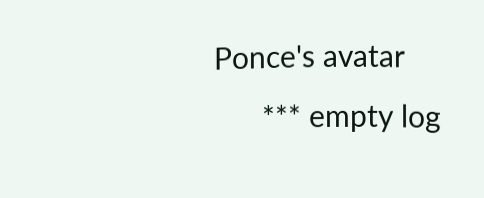Ponce's avatar
      *** empty log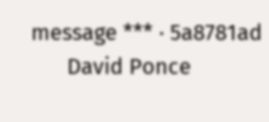message *** · 5a8781ad
      David Ponce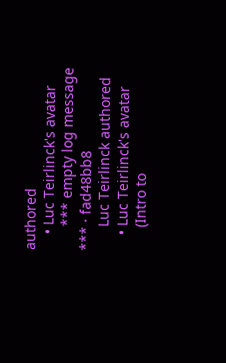authored
    • Luc Teirlinck's avatar
      *** empty log message *** · fad48bb8
      Luc Teirlinck authored
    • Luc Teirlinck's avatar
      (Intro to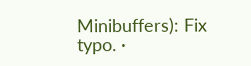Minibuffers): Fix typo. ·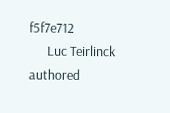f5f7e712
      Luc Teirlinck authored